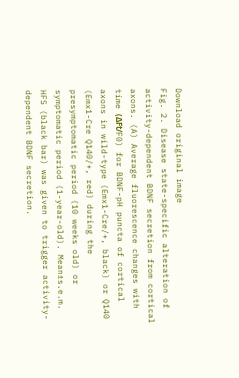Download original image
Fig. 2. Disease state-specific alteration of activity-dependent BDNF secretion from cortical axons. (A) Average fluorescence changes with time (ΔFt/F0) for BDNF-pH puncta of cortical axons in wild-type (Emx1-Cre/+, black) or Q140 (Emx1-Cre Q140/+, red) during the presymptomatic period (10 weeks old) or symptomatic period (1-year-old). Mean±s.e.m. HFS (black bar) was given to trigger activity-dependent BDNF secretion.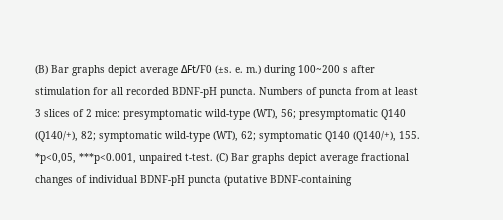(B) Bar graphs depict average ΔFt/F0 (±s. e. m.) during 100~200 s after stimulation for all recorded BDNF-pH puncta. Numbers of puncta from at least 3 slices of 2 mice: presymptomatic wild-type (WT), 56; presymptomatic Q140 (Q140/+), 82; symptomatic wild-type (WT), 62; symptomatic Q140 (Q140/+), 155. *p<0,05, ***p<0.001, unpaired t-test. (C) Bar graphs depict average fractional changes of individual BDNF-pH puncta (putative BDNF-containing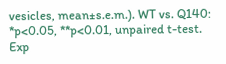vesicles, mean±s.e.m.). WT vs. Q140: *p<0.05, **p<0.01, unpaired t-test.
Exp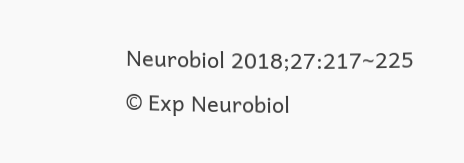Neurobiol 2018;27:217~225
© Exp Neurobiol